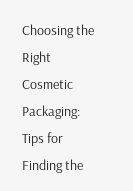Choosing the Right Cosmetic Packaging: Tips for Finding the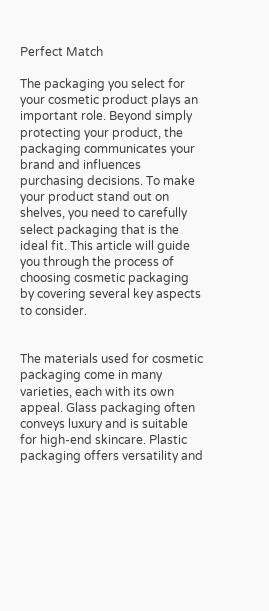Perfect Match

The packaging you select for your cosmetic product plays an important role. Beyond simply protecting your product, the packaging communicates your brand and influences purchasing decisions. To make your product stand out on shelves, you need to carefully select packaging that is the ideal fit. This article will guide you through the process of choosing cosmetic packaging by covering several key aspects to consider.


The materials used for cosmetic packaging come in many varieties, each with its own appeal. Glass packaging often conveys luxury and is suitable for high-end skincare. Plastic packaging offers versatility and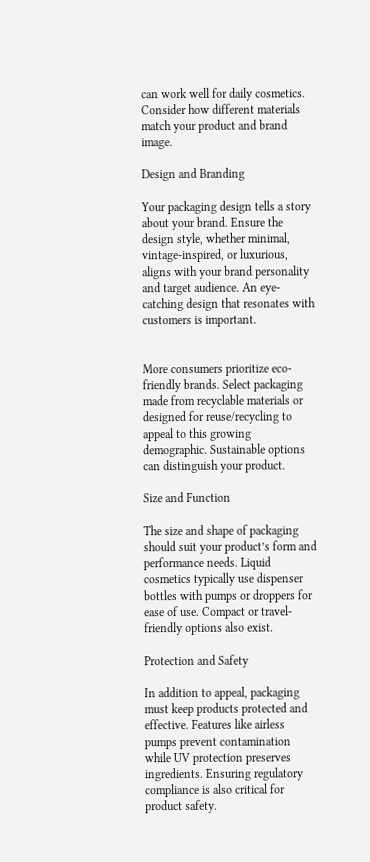can work well for daily cosmetics. Consider how different materials match your product and brand image.

Design and Branding

Your packaging design tells a story about your brand. Ensure the design style, whether minimal, vintage-inspired, or luxurious, aligns with your brand personality and target audience. An eye-catching design that resonates with customers is important.


More consumers prioritize eco-friendly brands. Select packaging made from recyclable materials or designed for reuse/recycling to appeal to this growing demographic. Sustainable options can distinguish your product.

Size and Function

The size and shape of packaging should suit your product’s form and performance needs. Liquid cosmetics typically use dispenser bottles with pumps or droppers for ease of use. Compact or travel-friendly options also exist.

Protection and Safety

In addition to appeal, packaging must keep products protected and effective. Features like airless pumps prevent contamination while UV protection preserves ingredients. Ensuring regulatory compliance is also critical for product safety.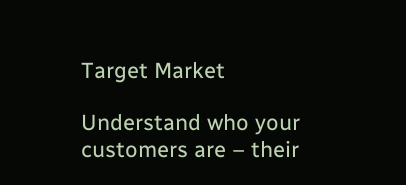Target Market

Understand who your customers are – their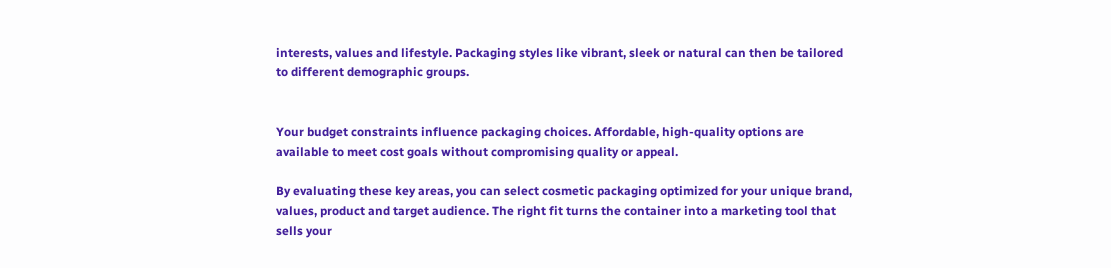interests, values and lifestyle. Packaging styles like vibrant, sleek or natural can then be tailored to different demographic groups.


Your budget constraints influence packaging choices. Affordable, high-quality options are available to meet cost goals without compromising quality or appeal.

By evaluating these key areas, you can select cosmetic packaging optimized for your unique brand, values, product and target audience. The right fit turns the container into a marketing tool that sells your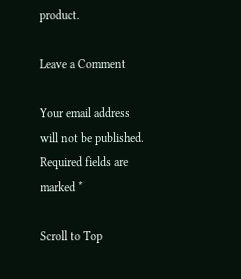product.

Leave a Comment

Your email address will not be published. Required fields are marked *

Scroll to Top